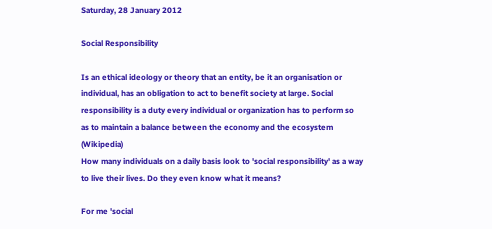Saturday, 28 January 2012

Social Responsibility

Is an ethical ideology or theory that an entity, be it an organisation or individual, has an obligation to act to benefit society at large. Social responsibility is a duty every individual or organization has to perform so as to maintain a balance between the economy and the ecosystem (Wikipedia)
How many individuals on a daily basis look to 'social responsibility' as a way to live their lives. Do they even know what it means?

For me 'social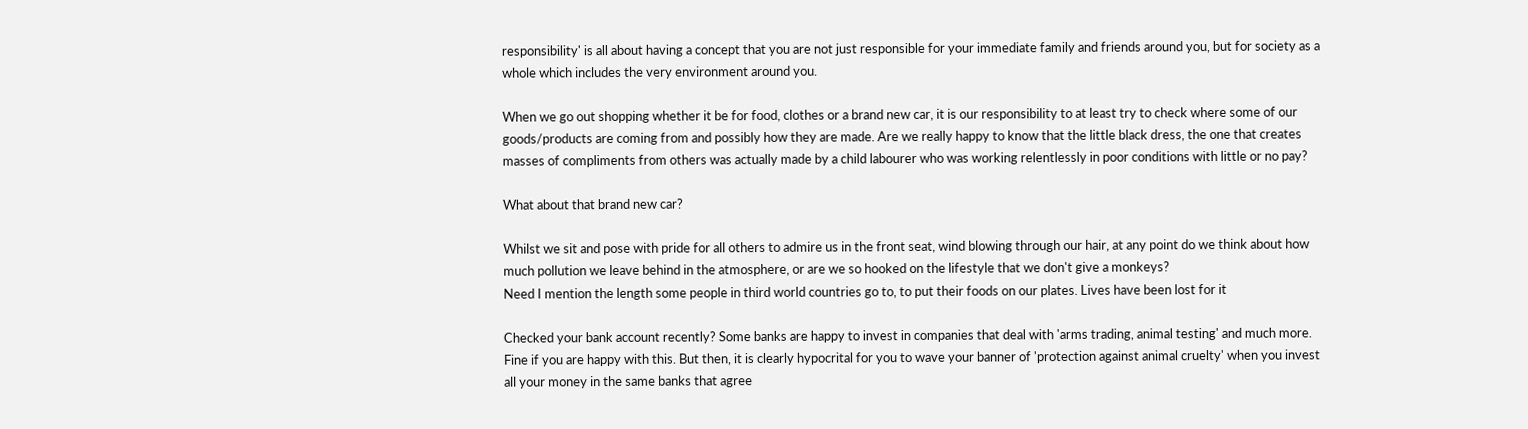responsibility' is all about having a concept that you are not just responsible for your immediate family and friends around you, but for society as a whole which includes the very environment around you.

When we go out shopping whether it be for food, clothes or a brand new car, it is our responsibility to at least try to check where some of our goods/products are coming from and possibly how they are made. Are we really happy to know that the little black dress, the one that creates masses of compliments from others was actually made by a child labourer who was working relentlessly in poor conditions with little or no pay?

What about that brand new car?

Whilst we sit and pose with pride for all others to admire us in the front seat, wind blowing through our hair, at any point do we think about how much pollution we leave behind in the atmosphere, or are we so hooked on the lifestyle that we don't give a monkeys?
Need I mention the length some people in third world countries go to, to put their foods on our plates. Lives have been lost for it

Checked your bank account recently? Some banks are happy to invest in companies that deal with 'arms trading, animal testing' and much more. Fine if you are happy with this. But then, it is clearly hypocrital for you to wave your banner of 'protection against animal cruelty' when you invest all your money in the same banks that agree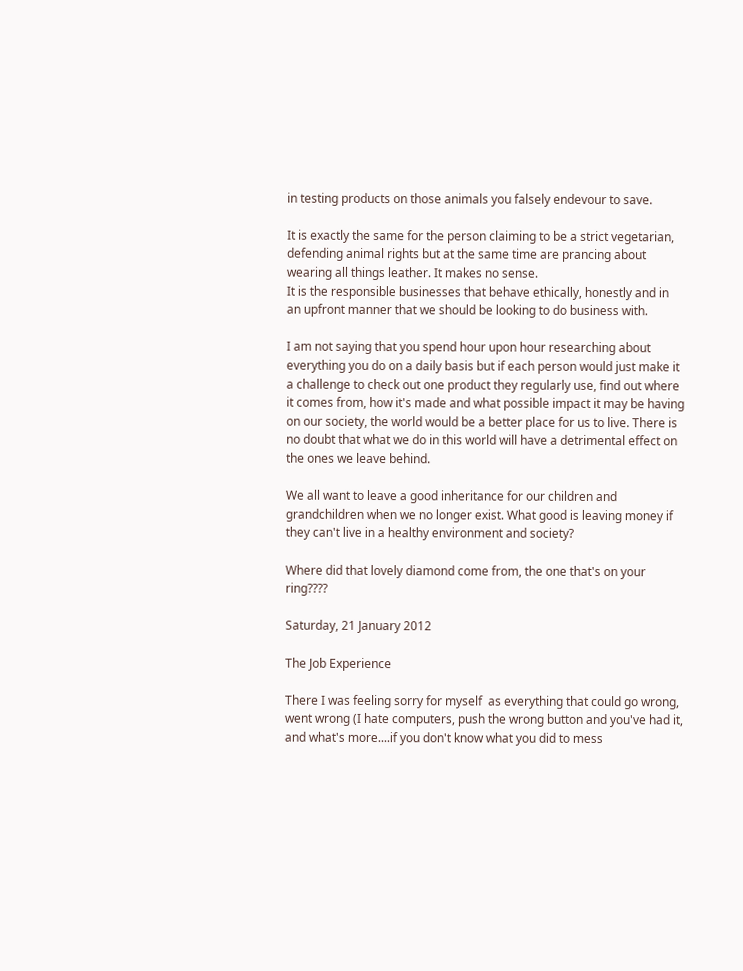in testing products on those animals you falsely endevour to save.

It is exactly the same for the person claiming to be a strict vegetarian, defending animal rights but at the same time are prancing about wearing all things leather. It makes no sense.
It is the responsible businesses that behave ethically, honestly and in an upfront manner that we should be looking to do business with.

I am not saying that you spend hour upon hour researching about everything you do on a daily basis but if each person would just make it a challenge to check out one product they regularly use, find out where it comes from, how it's made and what possible impact it may be having on our society, the world would be a better place for us to live. There is no doubt that what we do in this world will have a detrimental effect on the ones we leave behind.

We all want to leave a good inheritance for our children and grandchildren when we no longer exist. What good is leaving money if they can't live in a healthy environment and society?

Where did that lovely diamond come from, the one that's on your ring????

Saturday, 21 January 2012

The Job Experience

There I was feeling sorry for myself  as everything that could go wrong, went wrong (I hate computers, push the wrong button and you've had it, and what's more....if you don't know what you did to mess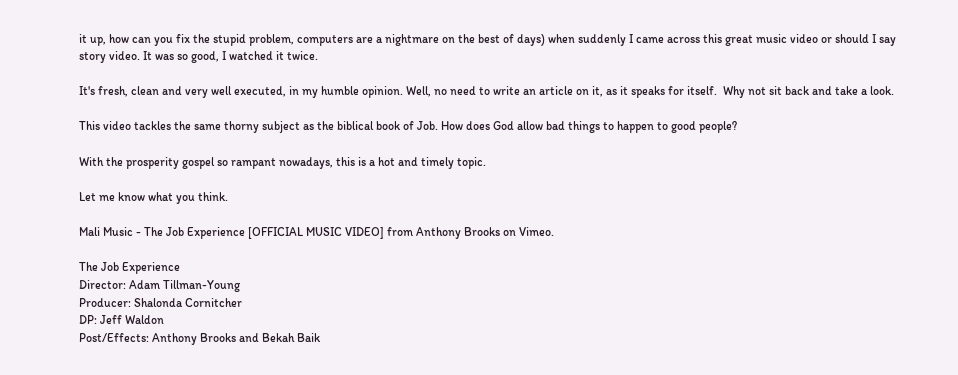it up, how can you fix the stupid problem, computers are a nightmare on the best of days) when suddenly I came across this great music video or should I say story video. It was so good, I watched it twice.

It's fresh, clean and very well executed, in my humble opinion. Well, no need to write an article on it, as it speaks for itself.  Why not sit back and take a look.

This video tackles the same thorny subject as the biblical book of Job. How does God allow bad things to happen to good people?

With the prosperity gospel so rampant nowadays, this is a hot and timely topic.

Let me know what you think.

Mali Music - The Job Experience [OFFICIAL MUSIC VIDEO] from Anthony Brooks on Vimeo.

The Job Experience
Director: Adam Tillman-Young
Producer: Shalonda Cornitcher
DP: Jeff Waldon
Post/Effects: Anthony Brooks and Bekah Baik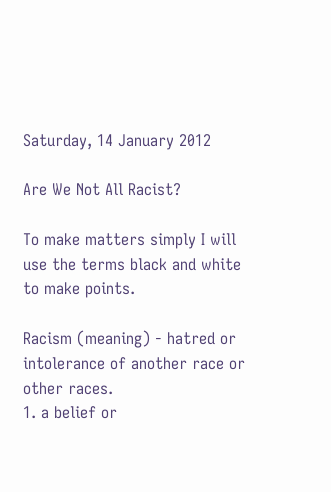Saturday, 14 January 2012

Are We Not All Racist?

To make matters simply I will use the terms black and white to make points.

Racism (meaning) - hatred or intolerance of another race or other races.
1. a belief or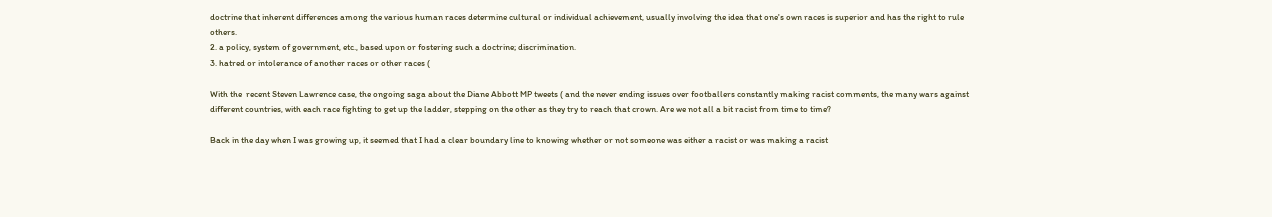doctrine that inherent differences among the various human races determine cultural or individual achievement, usually involving the idea that one's own races is superior and has the right to rule others.
2. a policy, system of government, etc., based upon or fostering such a doctrine; discrimination.
3. hatred or intolerance of another races or other races (

With the  recent Steven Lawrence case, the ongoing saga about the Diane Abbott MP tweets ( and the never ending issues over footballers constantly making racist comments, the many wars against different countries, with each race fighting to get up the ladder, stepping on the other as they try to reach that crown. Are we not all a bit racist from time to time?

Back in the day when I was growing up, it seemed that I had a clear boundary line to knowing whether or not someone was either a racist or was making a racist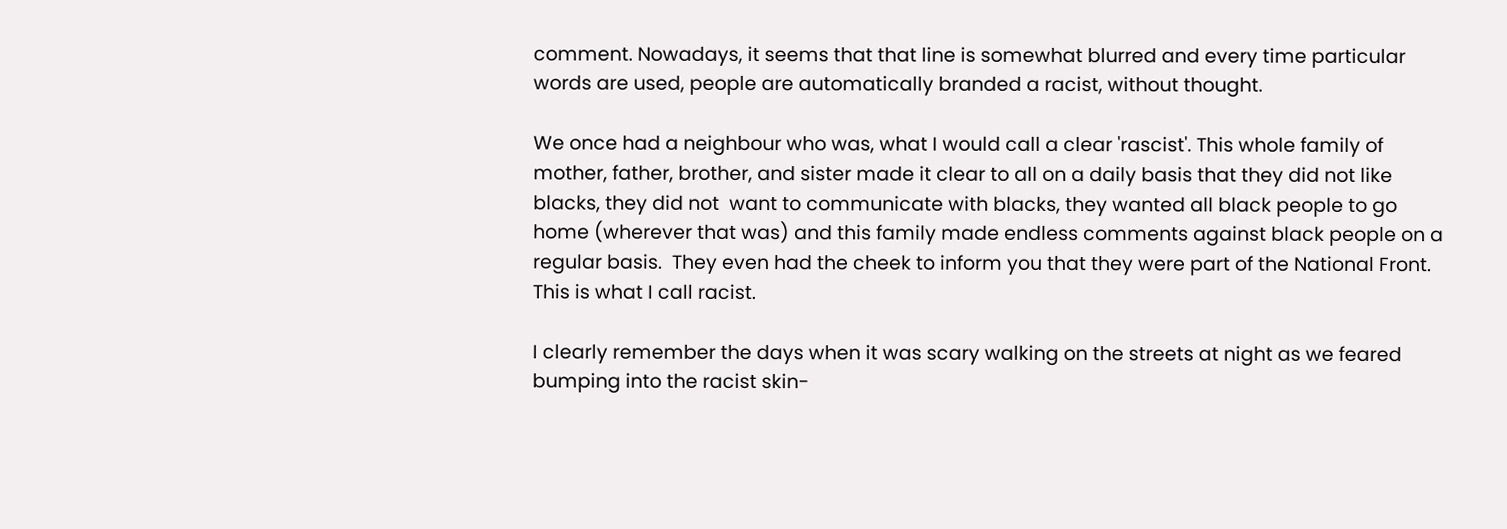comment. Nowadays, it seems that that line is somewhat blurred and every time particular words are used, people are automatically branded a racist, without thought.

We once had a neighbour who was, what I would call a clear 'rascist'. This whole family of mother, father, brother, and sister made it clear to all on a daily basis that they did not like blacks, they did not  want to communicate with blacks, they wanted all black people to go home (wherever that was) and this family made endless comments against black people on a regular basis.  They even had the cheek to inform you that they were part of the National Front. This is what I call racist.

I clearly remember the days when it was scary walking on the streets at night as we feared bumping into the racist skin-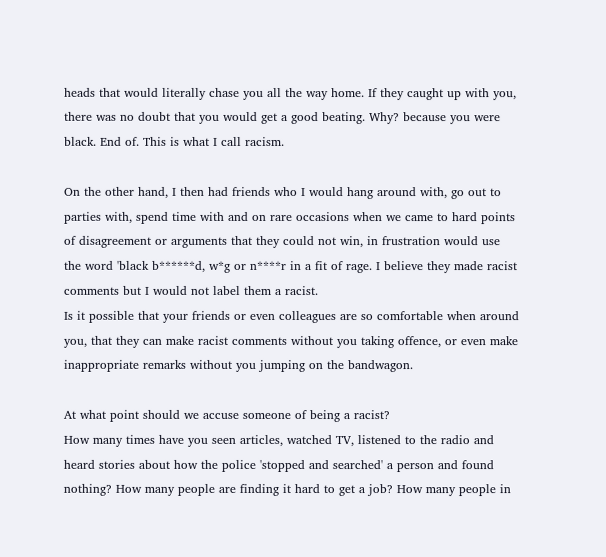heads that would literally chase you all the way home. If they caught up with you, there was no doubt that you would get a good beating. Why? because you were black. End of. This is what I call racism.

On the other hand, I then had friends who I would hang around with, go out to parties with, spend time with and on rare occasions when we came to hard points of disagreement or arguments that they could not win, in frustration would use the word 'black b******d, w*g or n****r in a fit of rage. I believe they made racist comments but I would not label them a racist.
Is it possible that your friends or even colleagues are so comfortable when around you, that they can make racist comments without you taking offence, or even make inappropriate remarks without you jumping on the bandwagon.

At what point should we accuse someone of being a racist?
How many times have you seen articles, watched TV, listened to the radio and heard stories about how the police 'stopped and searched' a person and found nothing? How many people are finding it hard to get a job? How many people in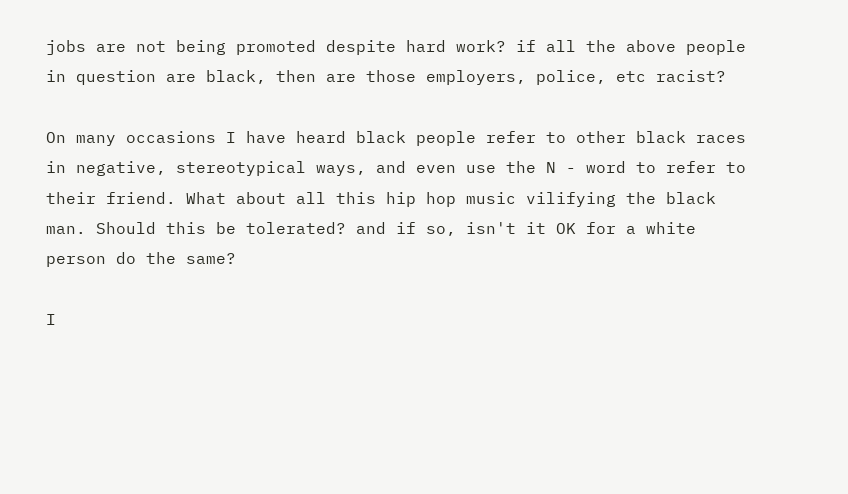jobs are not being promoted despite hard work? if all the above people in question are black, then are those employers, police, etc racist?

On many occasions I have heard black people refer to other black races in negative, stereotypical ways, and even use the N - word to refer to their friend. What about all this hip hop music vilifying the black man. Should this be tolerated? and if so, isn't it OK for a white person do the same?

I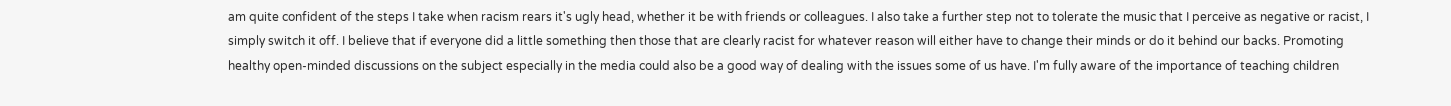am quite confident of the steps I take when racism rears it's ugly head, whether it be with friends or colleagues. I also take a further step not to tolerate the music that I perceive as negative or racist, I simply switch it off. I believe that if everyone did a little something then those that are clearly racist for whatever reason will either have to change their minds or do it behind our backs. Promoting healthy open-minded discussions on the subject especially in the media could also be a good way of dealing with the issues some of us have. I'm fully aware of the importance of teaching children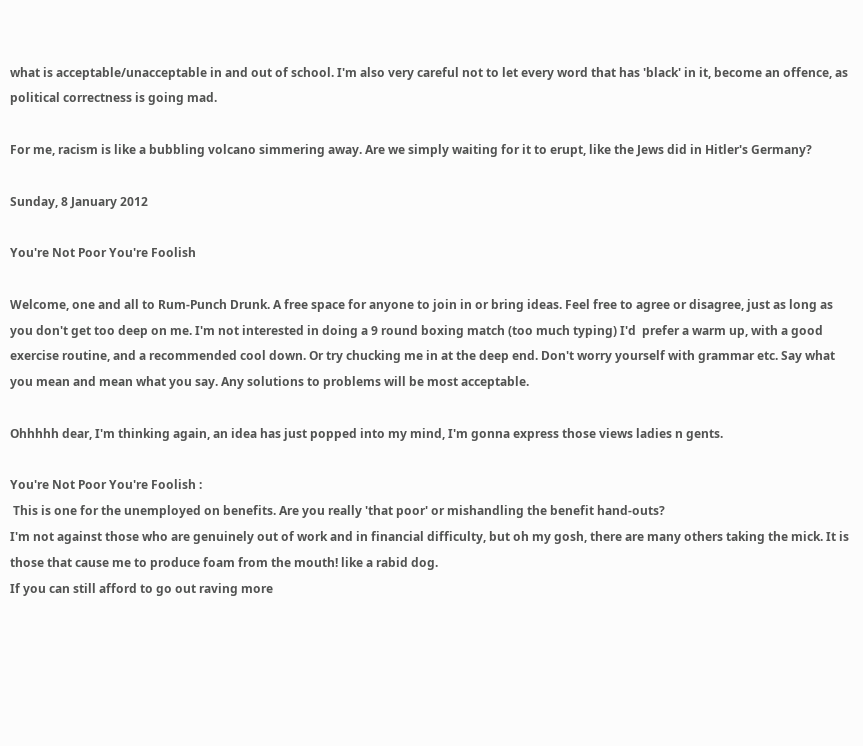what is acceptable/unacceptable in and out of school. I'm also very careful not to let every word that has 'black' in it, become an offence, as political correctness is going mad.

For me, racism is like a bubbling volcano simmering away. Are we simply waiting for it to erupt, like the Jews did in Hitler's Germany?

Sunday, 8 January 2012

You're Not Poor You're Foolish

Welcome, one and all to Rum-Punch Drunk. A free space for anyone to join in or bring ideas. Feel free to agree or disagree, just as long as you don't get too deep on me. I'm not interested in doing a 9 round boxing match (too much typing) I'd  prefer a warm up, with a good exercise routine, and a recommended cool down. Or try chucking me in at the deep end. Don't worry yourself with grammar etc. Say what you mean and mean what you say. Any solutions to problems will be most acceptable.

Ohhhhh dear, I'm thinking again, an idea has just popped into my mind, I'm gonna express those views ladies n gents.

You're Not Poor You're Foolish :
 This is one for the unemployed on benefits. Are you really 'that poor' or mishandling the benefit hand-outs?
I'm not against those who are genuinely out of work and in financial difficulty, but oh my gosh, there are many others taking the mick. It is those that cause me to produce foam from the mouth! like a rabid dog.
If you can still afford to go out raving more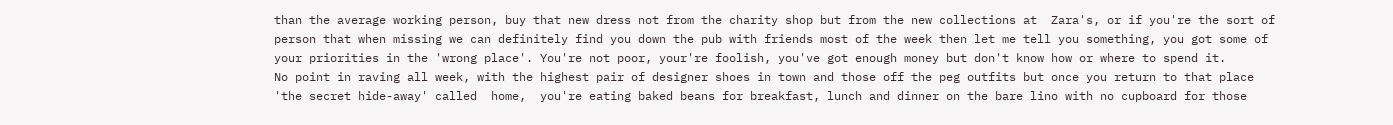than the average working person, buy that new dress not from the charity shop but from the new collections at  Zara's, or if you're the sort of person that when missing we can definitely find you down the pub with friends most of the week then let me tell you something, you got some of your priorities in the 'wrong place'. You're not poor, your're foolish, you've got enough money but don't know how or where to spend it.
No point in raving all week, with the highest pair of designer shoes in town and those off the peg outfits but once you return to that place 'the secret hide-away' called  home,  you're eating baked beans for breakfast, lunch and dinner on the bare lino with no cupboard for those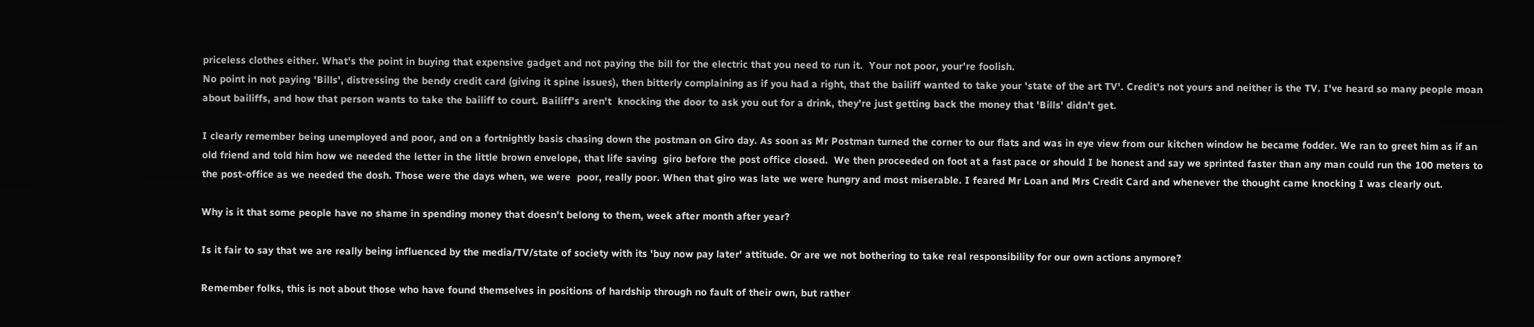priceless clothes either. What's the point in buying that expensive gadget and not paying the bill for the electric that you need to run it.  Your not poor, your're foolish.
No point in not paying 'Bills', distressing the bendy credit card (giving it spine issues), then bitterly complaining as if you had a right, that the bailiff wanted to take your 'state of the art TV'. Credit's not yours and neither is the TV. I've heard so many people moan about bailiffs, and how that person wants to take the bailiff to court. Bailiff's aren't  knocking the door to ask you out for a drink, they're just getting back the money that 'Bills' didn't get.

I clearly remember being unemployed and poor, and on a fortnightly basis chasing down the postman on Giro day. As soon as Mr Postman turned the corner to our flats and was in eye view from our kitchen window he became fodder. We ran to greet him as if an old friend and told him how we needed the letter in the little brown envelope, that life saving  giro before the post office closed.  We then proceeded on foot at a fast pace or should I be honest and say we sprinted faster than any man could run the 100 meters to the post-office as we needed the dosh. Those were the days when, we were  poor, really poor. When that giro was late we were hungry and most miserable. I feared Mr Loan and Mrs Credit Card and whenever the thought came knocking I was clearly out.

Why is it that some people have no shame in spending money that doesn't belong to them, week after month after year?

Is it fair to say that we are really being influenced by the media/TV/state of society with its 'buy now pay later' attitude. Or are we not bothering to take real responsibility for our own actions anymore?

Remember folks, this is not about those who have found themselves in positions of hardship through no fault of their own, but rather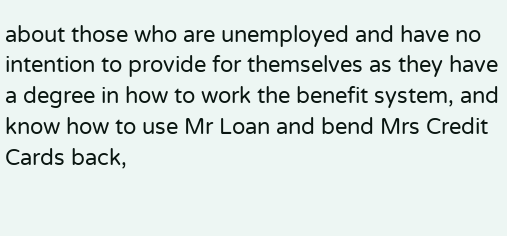about those who are unemployed and have no intention to provide for themselves as they have a degree in how to work the benefit system, and know how to use Mr Loan and bend Mrs Credit Cards back,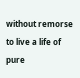without remorse to live a life of pure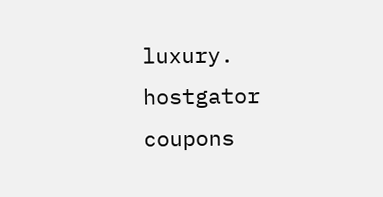luxury.
hostgator coupons